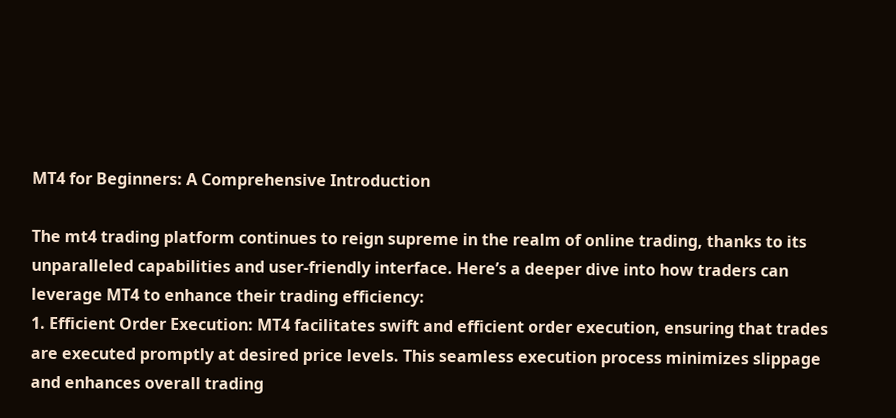MT4 for Beginners: A Comprehensive Introduction

The mt4 trading platform continues to reign supreme in the realm of online trading, thanks to its unparalleled capabilities and user-friendly interface. Here’s a deeper dive into how traders can leverage MT4 to enhance their trading efficiency:
1. Efficient Order Execution: MT4 facilitates swift and efficient order execution, ensuring that trades are executed promptly at desired price levels. This seamless execution process minimizes slippage and enhances overall trading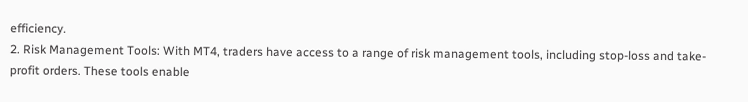efficiency.
2. Risk Management Tools: With MT4, traders have access to a range of risk management tools, including stop-loss and take-profit orders. These tools enable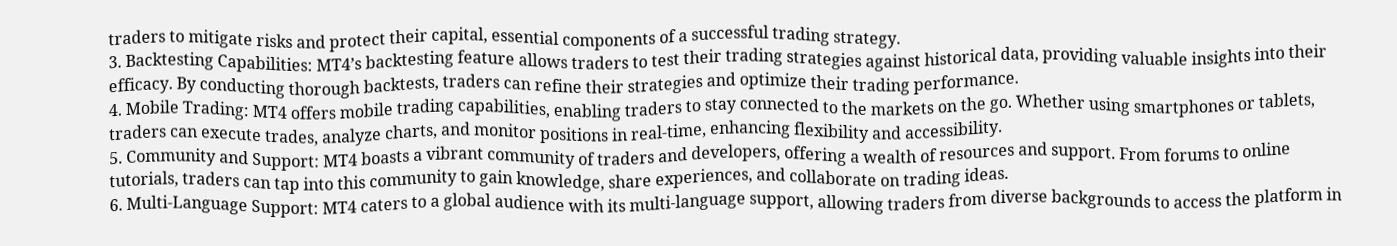traders to mitigate risks and protect their capital, essential components of a successful trading strategy.
3. Backtesting Capabilities: MT4’s backtesting feature allows traders to test their trading strategies against historical data, providing valuable insights into their efficacy. By conducting thorough backtests, traders can refine their strategies and optimize their trading performance.
4. Mobile Trading: MT4 offers mobile trading capabilities, enabling traders to stay connected to the markets on the go. Whether using smartphones or tablets, traders can execute trades, analyze charts, and monitor positions in real-time, enhancing flexibility and accessibility.
5. Community and Support: MT4 boasts a vibrant community of traders and developers, offering a wealth of resources and support. From forums to online tutorials, traders can tap into this community to gain knowledge, share experiences, and collaborate on trading ideas.
6. Multi-Language Support: MT4 caters to a global audience with its multi-language support, allowing traders from diverse backgrounds to access the platform in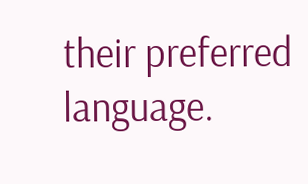their preferred language.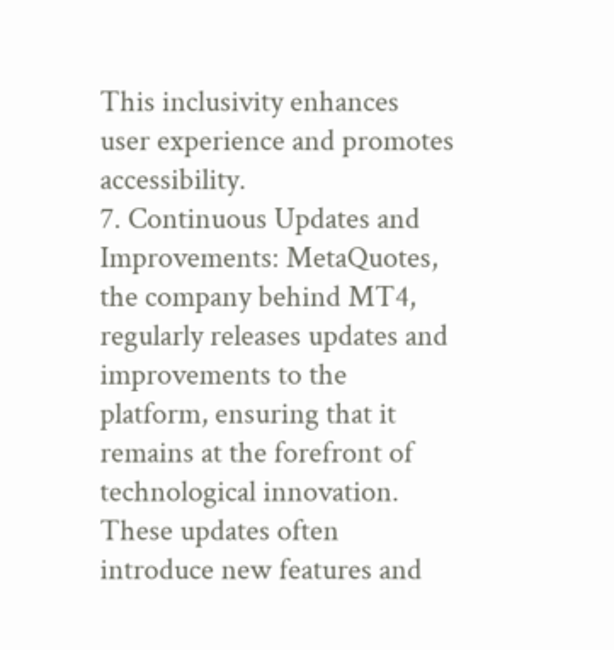This inclusivity enhances user experience and promotes accessibility.
7. Continuous Updates and Improvements: MetaQuotes, the company behind MT4, regularly releases updates and improvements to the platform, ensuring that it remains at the forefront of technological innovation. These updates often introduce new features and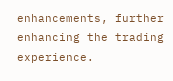enhancements, further enhancing the trading experience.